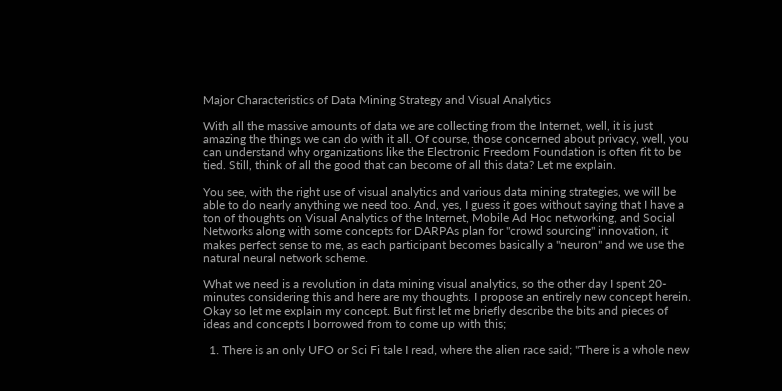Major Characteristics of Data Mining Strategy and Visual Analytics

With all the massive amounts of data we are collecting from the Internet, well, it is just amazing the things we can do with it all. Of course, those concerned about privacy, well, you can understand why organizations like the Electronic Freedom Foundation is often fit to be tied. Still, think of all the good that can become of all this data? Let me explain.

You see, with the right use of visual analytics and various data mining strategies, we will be able to do nearly anything we need too. And, yes, I guess it goes without saying that I have a ton of thoughts on Visual Analytics of the Internet, Mobile Ad Hoc networking, and Social Networks along with some concepts for DARPAs plan for "crowd sourcing" innovation, it makes perfect sense to me, as each participant becomes basically a "neuron" and we use the natural neural network scheme.

What we need is a revolution in data mining visual analytics, so the other day I spent 20-minutes considering this and here are my thoughts. I propose an entirely new concept herein. Okay so let me explain my concept. But first let me briefly describe the bits and pieces of ideas and concepts I borrowed from to come up with this;

  1. There is an only UFO or Sci Fi tale I read, where the alien race said; "There is a whole new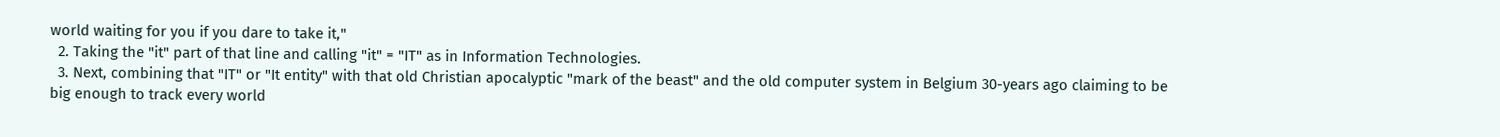world waiting for you if you dare to take it,"
  2. Taking the "it" part of that line and calling "it" = "IT" as in Information Technologies.
  3. Next, combining that "IT" or "It entity" with that old Christian apocalyptic "mark of the beast" and the old computer system in Belgium 30-years ago claiming to be big enough to track every world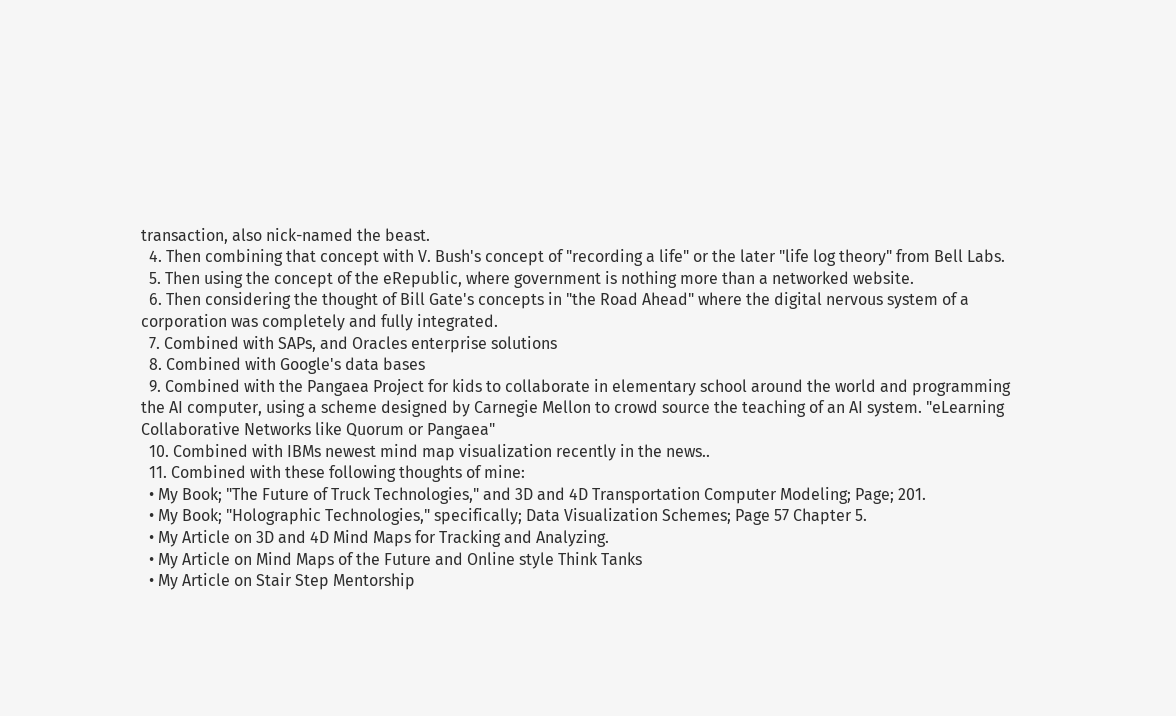transaction, also nick-named the beast.
  4. Then combining that concept with V. Bush's concept of "recording a life" or the later "life log theory" from Bell Labs.
  5. Then using the concept of the eRepublic, where government is nothing more than a networked website.
  6. Then considering the thought of Bill Gate's concepts in "the Road Ahead" where the digital nervous system of a corporation was completely and fully integrated.
  7. Combined with SAPs, and Oracles enterprise solutions
  8. Combined with Google's data bases
  9. Combined with the Pangaea Project for kids to collaborate in elementary school around the world and programming the AI computer, using a scheme designed by Carnegie Mellon to crowd source the teaching of an AI system. "eLearning Collaborative Networks like Quorum or Pangaea"
  10. Combined with IBMs newest mind map visualization recently in the news..
  11. Combined with these following thoughts of mine:
  • My Book; "The Future of Truck Technologies," and 3D and 4D Transportation Computer Modeling; Page; 201.
  • My Book; "Holographic Technologies," specifically; Data Visualization Schemes; Page 57 Chapter 5.
  • My Article on 3D and 4D Mind Maps for Tracking and Analyzing.
  • My Article on Mind Maps of the Future and Online style Think Tanks
  • My Article on Stair Step Mentorship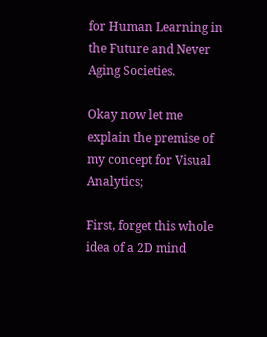for Human Learning in the Future and Never Aging Societies.

Okay now let me explain the premise of my concept for Visual Analytics;

First, forget this whole idea of a 2D mind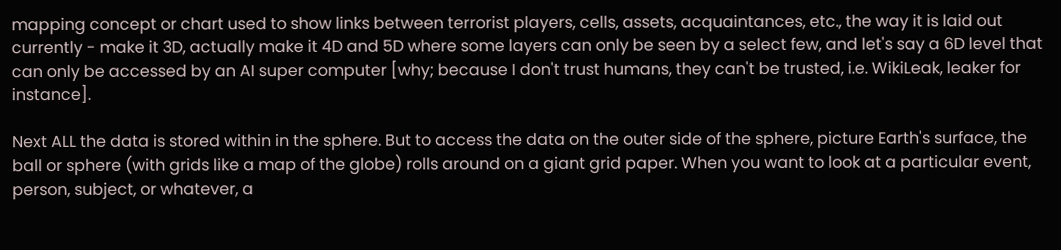mapping concept or chart used to show links between terrorist players, cells, assets, acquaintances, etc., the way it is laid out currently - make it 3D, actually make it 4D and 5D where some layers can only be seen by a select few, and let's say a 6D level that can only be accessed by an AI super computer [why; because I don't trust humans, they can't be trusted, i.e. WikiLeak, leaker for instance].

Next ALL the data is stored within in the sphere. But to access the data on the outer side of the sphere, picture Earth's surface, the ball or sphere (with grids like a map of the globe) rolls around on a giant grid paper. When you want to look at a particular event, person, subject, or whatever, a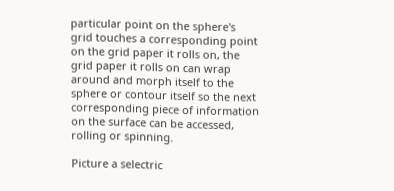particular point on the sphere's grid touches a corresponding point on the grid paper it rolls on, the grid paper it rolls on can wrap around and morph itself to the sphere or contour itself so the next corresponding piece of information on the surface can be accessed, rolling or spinning.

Picture a selectric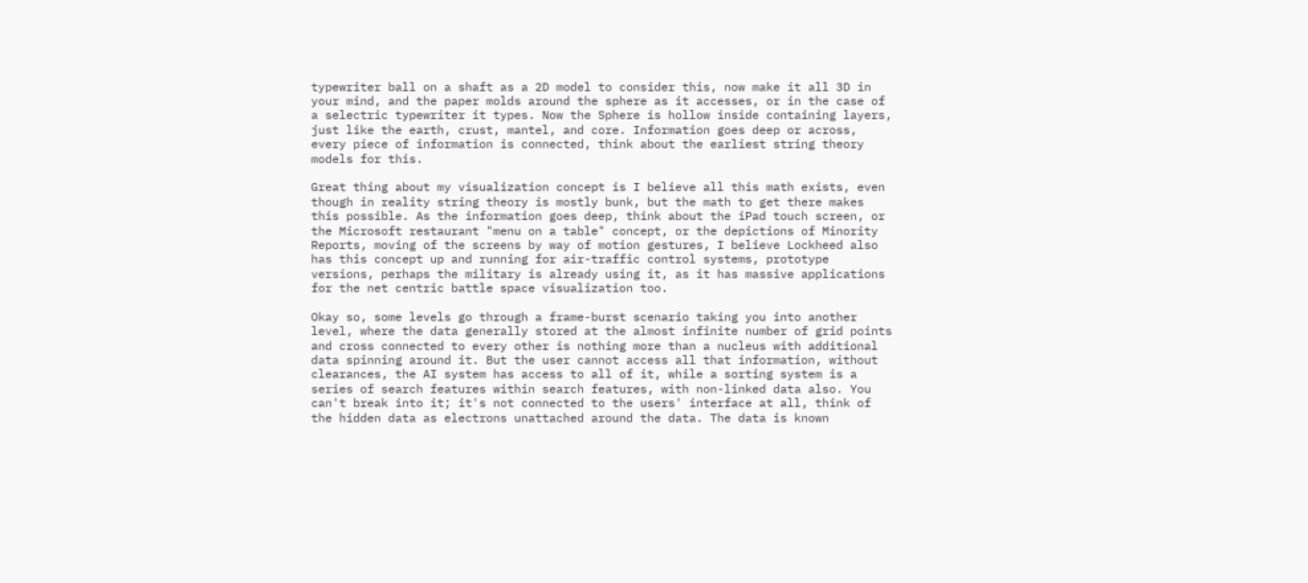typewriter ball on a shaft as a 2D model to consider this, now make it all 3D in your mind, and the paper molds around the sphere as it accesses, or in the case of a selectric typewriter it types. Now the Sphere is hollow inside containing layers, just like the earth, crust, mantel, and core. Information goes deep or across, every piece of information is connected, think about the earliest string theory models for this.

Great thing about my visualization concept is I believe all this math exists, even though in reality string theory is mostly bunk, but the math to get there makes this possible. As the information goes deep, think about the iPad touch screen, or the Microsoft restaurant "menu on a table" concept, or the depictions of Minority Reports, moving of the screens by way of motion gestures, I believe Lockheed also has this concept up and running for air-traffic control systems, prototype versions, perhaps the military is already using it, as it has massive applications for the net centric battle space visualization too.

Okay so, some levels go through a frame-burst scenario taking you into another level, where the data generally stored at the almost infinite number of grid points and cross connected to every other is nothing more than a nucleus with additional data spinning around it. But the user cannot access all that information, without clearances, the AI system has access to all of it, while a sorting system is a series of search features within search features, with non-linked data also. You can't break into it; it's not connected to the users' interface at all, think of the hidden data as electrons unattached around the data. The data is known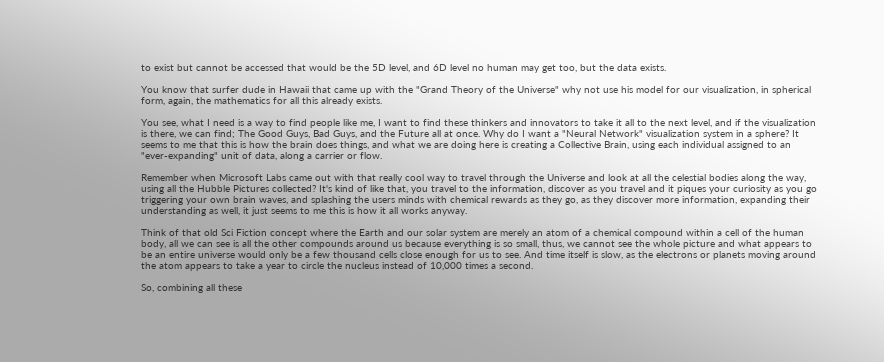to exist but cannot be accessed that would be the 5D level, and 6D level no human may get too, but the data exists.

You know that surfer dude in Hawaii that came up with the "Grand Theory of the Universe" why not use his model for our visualization, in spherical form, again, the mathematics for all this already exists.

You see, what I need is a way to find people like me, I want to find these thinkers and innovators to take it all to the next level, and if the visualization is there, we can find; The Good Guys, Bad Guys, and the Future all at once. Why do I want a "Neural Network" visualization system in a sphere? It seems to me that this is how the brain does things, and what we are doing here is creating a Collective Brain, using each individual assigned to an "ever-expanding" unit of data, along a carrier or flow.

Remember when Microsoft Labs came out with that really cool way to travel through the Universe and look at all the celestial bodies along the way, using all the Hubble Pictures collected? It's kind of like that, you travel to the information, discover as you travel and it piques your curiosity as you go triggering your own brain waves, and splashing the users minds with chemical rewards as they go, as they discover more information, expanding their understanding as well, it just seems to me this is how it all works anyway.

Think of that old Sci Fiction concept where the Earth and our solar system are merely an atom of a chemical compound within a cell of the human body, all we can see is all the other compounds around us because everything is so small, thus, we cannot see the whole picture and what appears to be an entire universe would only be a few thousand cells close enough for us to see. And time itself is slow, as the electrons or planets moving around the atom appears to take a year to circle the nucleus instead of 10,000 times a second.

So, combining all these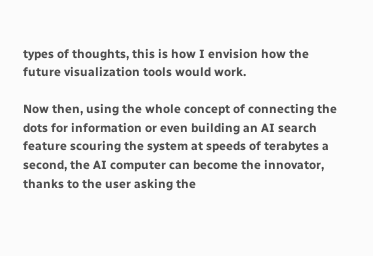types of thoughts, this is how I envision how the future visualization tools would work.

Now then, using the whole concept of connecting the dots for information or even building an AI search feature scouring the system at speeds of terabytes a second, the AI computer can become the innovator, thanks to the user asking the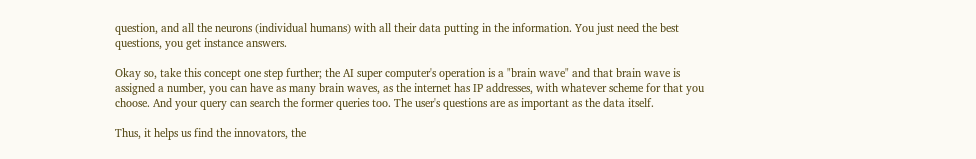question, and all the neurons (individual humans) with all their data putting in the information. You just need the best questions, you get instance answers.

Okay so, take this concept one step further; the AI super computer's operation is a "brain wave" and that brain wave is assigned a number, you can have as many brain waves, as the internet has IP addresses, with whatever scheme for that you choose. And your query can search the former queries too. The user's questions are as important as the data itself.

Thus, it helps us find the innovators, the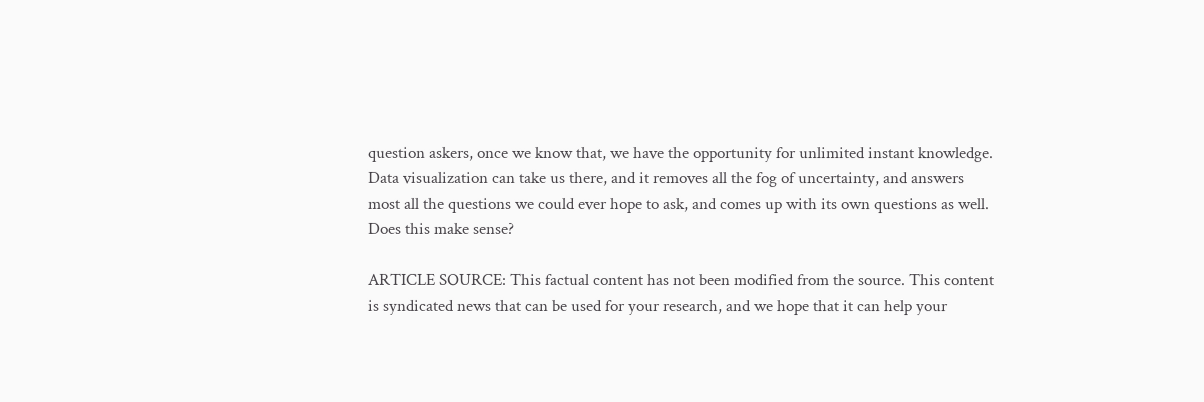question askers, once we know that, we have the opportunity for unlimited instant knowledge. Data visualization can take us there, and it removes all the fog of uncertainty, and answers most all the questions we could ever hope to ask, and comes up with its own questions as well. Does this make sense?

ARTICLE SOURCE: This factual content has not been modified from the source. This content is syndicated news that can be used for your research, and we hope that it can help your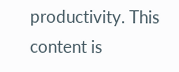productivity. This content is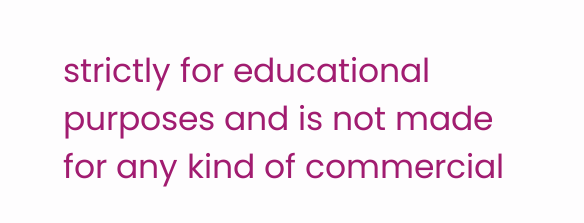strictly for educational purposes and is not made for any kind of commercial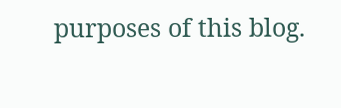purposes of this blog.